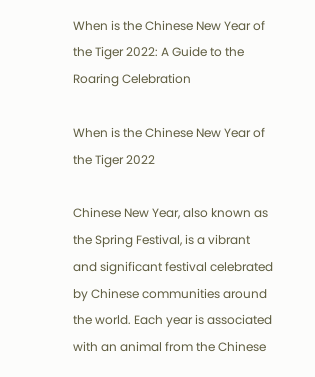When is the Chinese New Year of the Tiger 2022: A Guide to the Roaring Celebration

When is the Chinese New Year of the Tiger 2022

Chinese New Year, also known as the Spring Festival, is a vibrant and significant festival celebrated by Chinese communities around the world. Each year is associated with an animal from the Chinese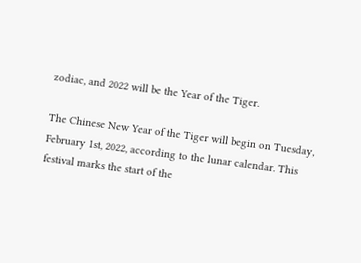zodiac, and 2022 will be the Year of the Tiger.

The Chinese New Year of the Tiger will begin on Tuesday, February 1st, 2022, according to the lunar calendar. This festival marks the start of the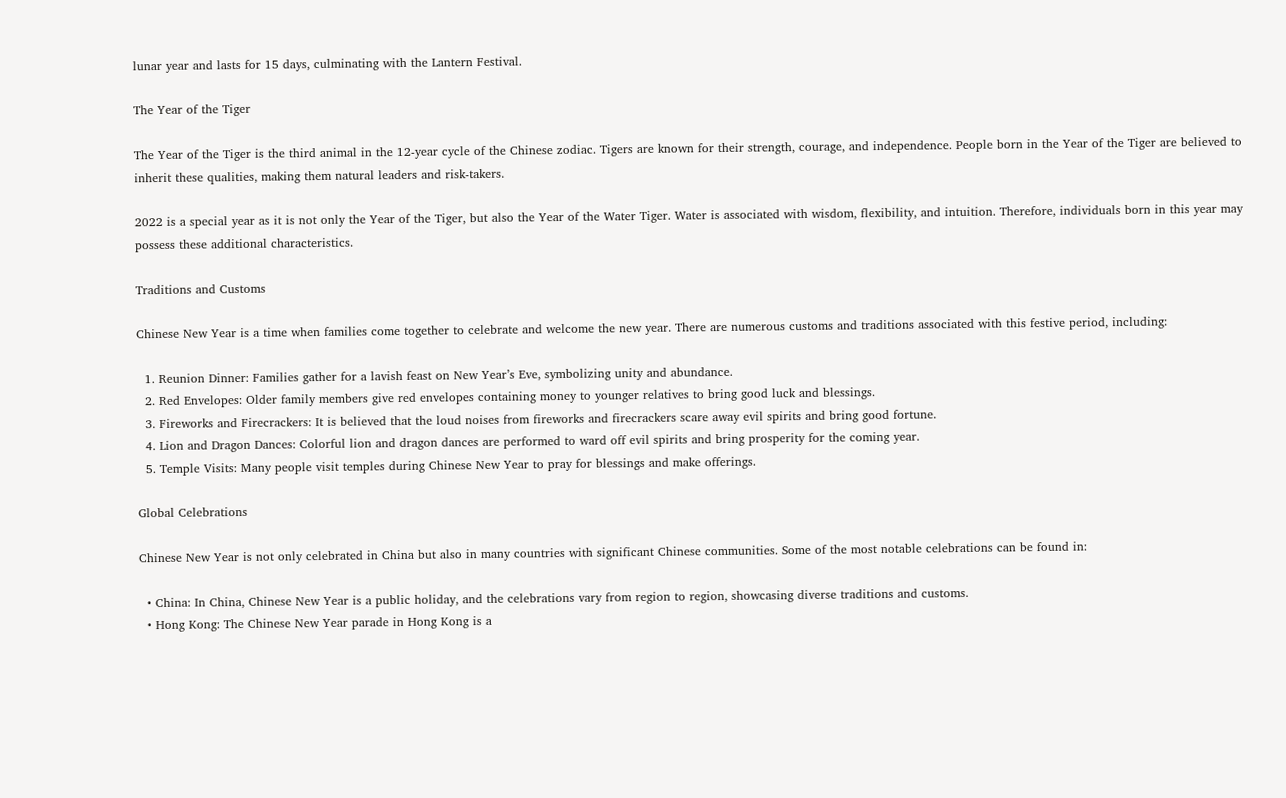lunar year and lasts for 15 days, culminating with the Lantern Festival.

The Year of the Tiger

The Year of the Tiger is the third animal in the 12-year cycle of the Chinese zodiac. Tigers are known for their strength, courage, and independence. People born in the Year of the Tiger are believed to inherit these qualities, making them natural leaders and risk-takers.

2022 is a special year as it is not only the Year of the Tiger, but also the Year of the Water Tiger. Water is associated with wisdom, flexibility, and intuition. Therefore, individuals born in this year may possess these additional characteristics.

Traditions and Customs

Chinese New Year is a time when families come together to celebrate and welcome the new year. There are numerous customs and traditions associated with this festive period, including:

  1. Reunion Dinner: Families gather for a lavish feast on New Year’s Eve, symbolizing unity and abundance.
  2. Red Envelopes: Older family members give red envelopes containing money to younger relatives to bring good luck and blessings.
  3. Fireworks and Firecrackers: It is believed that the loud noises from fireworks and firecrackers scare away evil spirits and bring good fortune.
  4. Lion and Dragon Dances: Colorful lion and dragon dances are performed to ward off evil spirits and bring prosperity for the coming year.
  5. Temple Visits: Many people visit temples during Chinese New Year to pray for blessings and make offerings.

Global Celebrations

Chinese New Year is not only celebrated in China but also in many countries with significant Chinese communities. Some of the most notable celebrations can be found in:

  • China: In China, Chinese New Year is a public holiday, and the celebrations vary from region to region, showcasing diverse traditions and customs.
  • Hong Kong: The Chinese New Year parade in Hong Kong is a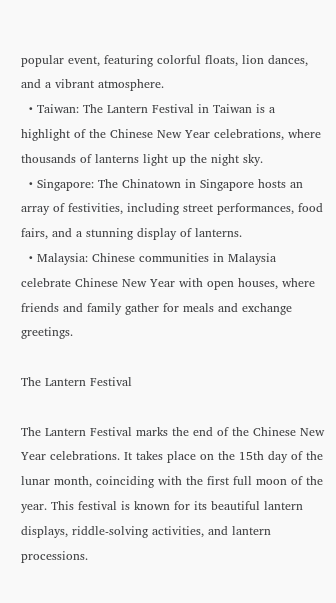popular event, featuring colorful floats, lion dances, and a vibrant atmosphere.
  • Taiwan: The Lantern Festival in Taiwan is a highlight of the Chinese New Year celebrations, where thousands of lanterns light up the night sky.
  • Singapore: The Chinatown in Singapore hosts an array of festivities, including street performances, food fairs, and a stunning display of lanterns.
  • Malaysia: Chinese communities in Malaysia celebrate Chinese New Year with open houses, where friends and family gather for meals and exchange greetings.

The Lantern Festival

The Lantern Festival marks the end of the Chinese New Year celebrations. It takes place on the 15th day of the lunar month, coinciding with the first full moon of the year. This festival is known for its beautiful lantern displays, riddle-solving activities, and lantern processions.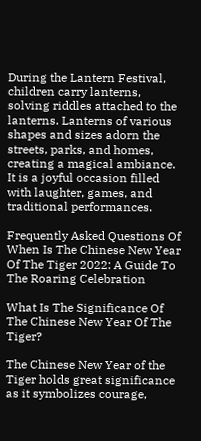During the Lantern Festival, children carry lanterns, solving riddles attached to the lanterns. Lanterns of various shapes and sizes adorn the streets, parks, and homes, creating a magical ambiance. It is a joyful occasion filled with laughter, games, and traditional performances.

Frequently Asked Questions Of When Is The Chinese New Year Of The Tiger 2022: A Guide To The Roaring Celebration

What Is The Significance Of The Chinese New Year Of The Tiger?

The Chinese New Year of the Tiger holds great significance as it symbolizes courage,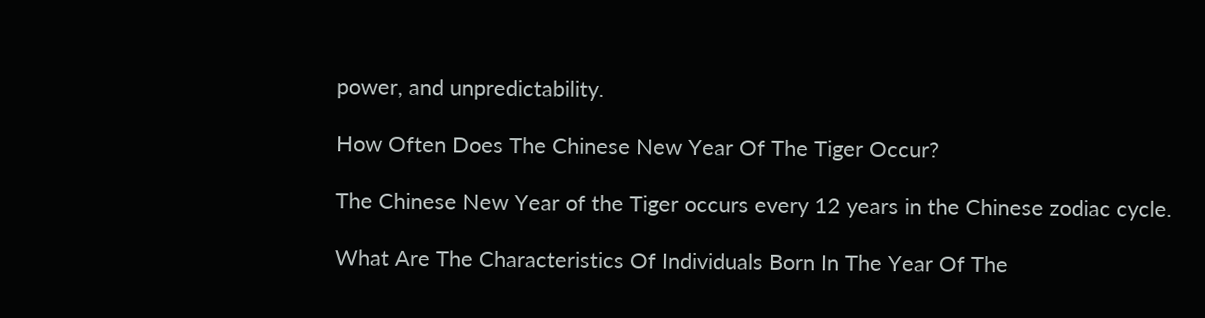power, and unpredictability.

How Often Does The Chinese New Year Of The Tiger Occur?

The Chinese New Year of the Tiger occurs every 12 years in the Chinese zodiac cycle.

What Are The Characteristics Of Individuals Born In The Year Of The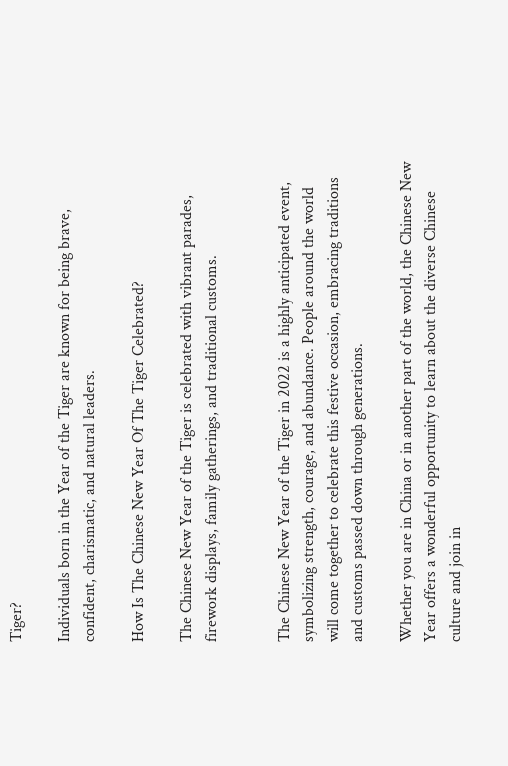Tiger?

Individuals born in the Year of the Tiger are known for being brave, confident, charismatic, and natural leaders.

How Is The Chinese New Year Of The Tiger Celebrated?

The Chinese New Year of the Tiger is celebrated with vibrant parades, firework displays, family gatherings, and traditional customs.


The Chinese New Year of the Tiger in 2022 is a highly anticipated event, symbolizing strength, courage, and abundance. People around the world will come together to celebrate this festive occasion, embracing traditions and customs passed down through generations.

Whether you are in China or in another part of the world, the Chinese New Year offers a wonderful opportunity to learn about the diverse Chinese culture and join in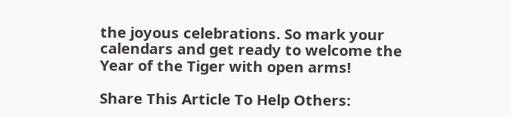the joyous celebrations. So mark your calendars and get ready to welcome the Year of the Tiger with open arms!

Share This Article To Help Others: